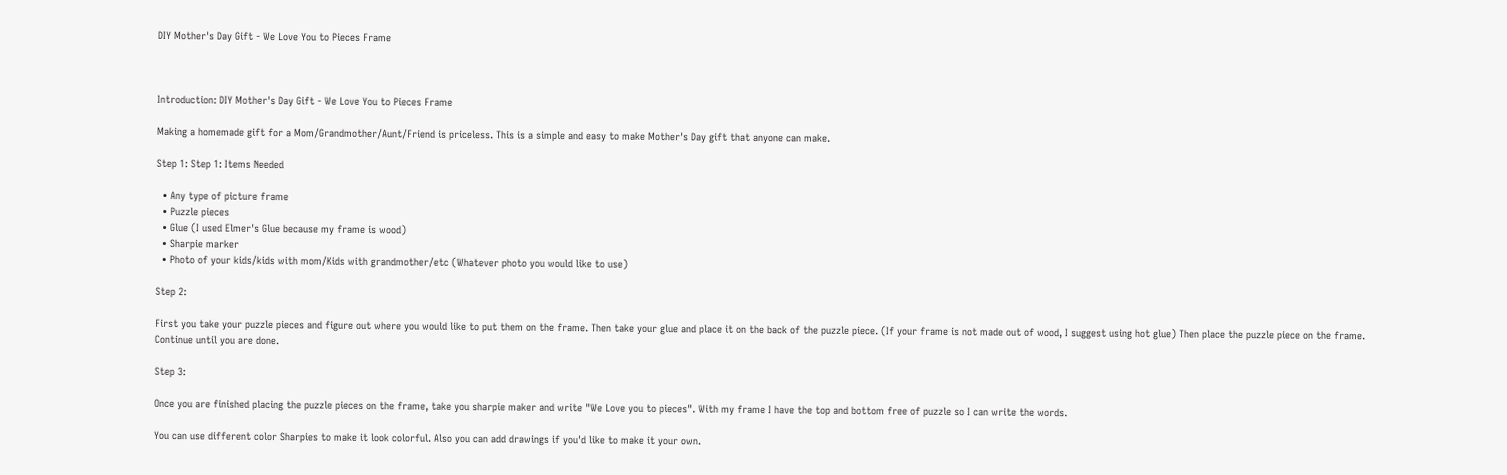DIY Mother's Day Gift - We Love You to Pieces Frame



Introduction: DIY Mother's Day Gift - We Love You to Pieces Frame

Making a homemade gift for a Mom/Grandmother/Aunt/Friend is priceless. This is a simple and easy to make Mother's Day gift that anyone can make.

Step 1: Step 1: Items Needed

  • Any type of picture frame
  • Puzzle pieces
  • Glue (I used Elmer's Glue because my frame is wood)
  • Sharpie marker
  • Photo of your kids/kids with mom/Kids with grandmother/etc (Whatever photo you would like to use)

Step 2:

First you take your puzzle pieces and figure out where you would like to put them on the frame. Then take your glue and place it on the back of the puzzle piece. (If your frame is not made out of wood, I suggest using hot glue) Then place the puzzle piece on the frame. Continue until you are done.

Step 3:

Once you are finished placing the puzzle pieces on the frame, take you sharpie maker and write "We Love you to pieces". With my frame I have the top and bottom free of puzzle so I can write the words.

You can use different color Sharpies to make it look colorful. Also you can add drawings if you'd like to make it your own.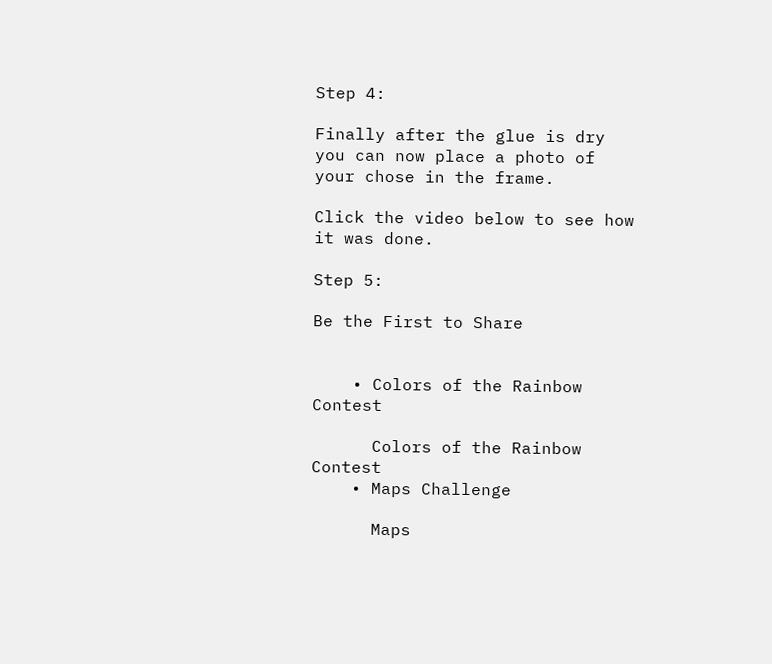Step 4:

Finally after the glue is dry you can now place a photo of your chose in the frame.

Click the video below to see how it was done.

Step 5:

Be the First to Share


    • Colors of the Rainbow Contest

      Colors of the Rainbow Contest
    • Maps Challenge

      Maps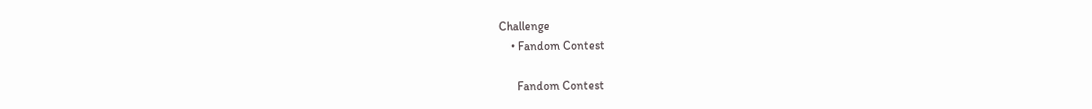Challenge
    • Fandom Contest

      Fandom Contest